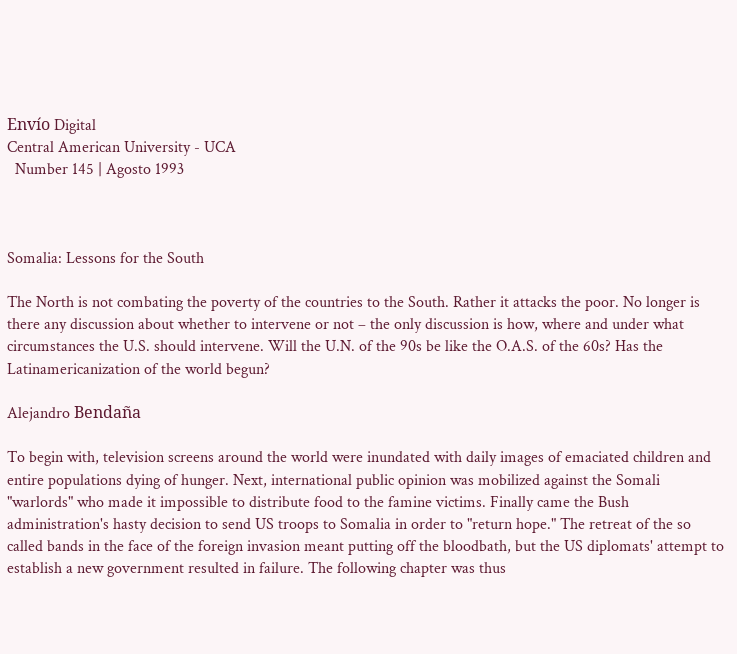Envío Digital
Central American University - UCA
  Number 145 | Agosto 1993



Somalia: Lessons for the South

The North is not combating the poverty of the countries to the South. Rather it attacks the poor. No longer is there any discussion about whether to intervene or not – the only discussion is how, where and under what circumstances the U.S. should intervene. Will the U.N. of the 90s be like the O.A.S. of the 60s? Has the Latinamericanization of the world begun?

Alejandro Bendaña

To begin with, television screens around the world were inundated with daily images of emaciated children and entire populations dying of hunger. Next, international public opinion was mobilized against the Somali "warlords" who made it impossible to distribute food to the famine victims. Finally came the Bush administration's hasty decision to send US troops to Somalia in order to "return hope." The retreat of the so called bands in the face of the foreign invasion meant putting off the bloodbath, but the US diplomats' attempt to establish a new government resulted in failure. The following chapter was thus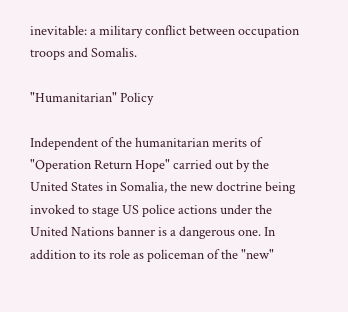inevitable: a military conflict between occupation troops and Somalis.

"Humanitarian" Policy

Independent of the humanitarian merits of "Operation Return Hope" carried out by the United States in Somalia, the new doctrine being invoked to stage US police actions under the United Nations banner is a dangerous one. In addition to its role as policeman of the "new"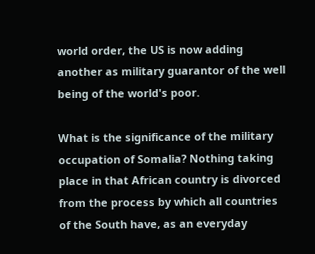world order, the US is now adding another as military guarantor of the well being of the world's poor.

What is the significance of the military occupation of Somalia? Nothing taking place in that African country is divorced from the process by which all countries of the South have, as an everyday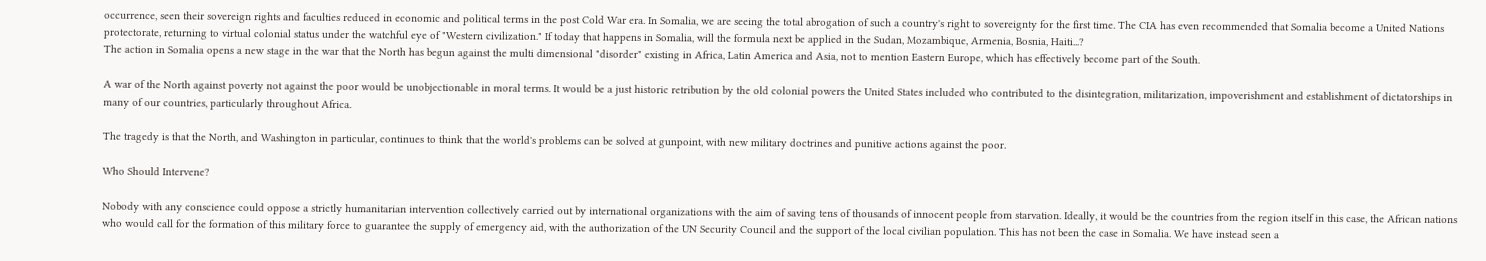occurrence, seen their sovereign rights and faculties reduced in economic and political terms in the post Cold War era. In Somalia, we are seeing the total abrogation of such a country's right to sovereignty for the first time. The CIA has even recommended that Somalia become a United Nations protectorate, returning to virtual colonial status under the watchful eye of "Western civilization." If today that happens in Somalia, will the formula next be applied in the Sudan, Mozambique, Armenia, Bosnia, Haiti...?
The action in Somalia opens a new stage in the war that the North has begun against the multi dimensional "disorder" existing in Africa, Latin America and Asia, not to mention Eastern Europe, which has effectively become part of the South.

A war of the North against poverty not against the poor would be unobjectionable in moral terms. It would be a just historic retribution by the old colonial powers the United States included who contributed to the disintegration, militarization, impoverishment and establishment of dictatorships in many of our countries, particularly throughout Africa.

The tragedy is that the North, and Washington in particular, continues to think that the world's problems can be solved at gunpoint, with new military doctrines and punitive actions against the poor.

Who Should Intervene?

Nobody with any conscience could oppose a strictly humanitarian intervention collectively carried out by international organizations with the aim of saving tens of thousands of innocent people from starvation. Ideally, it would be the countries from the region itself in this case, the African nations who would call for the formation of this military force to guarantee the supply of emergency aid, with the authorization of the UN Security Council and the support of the local civilian population. This has not been the case in Somalia. We have instead seen a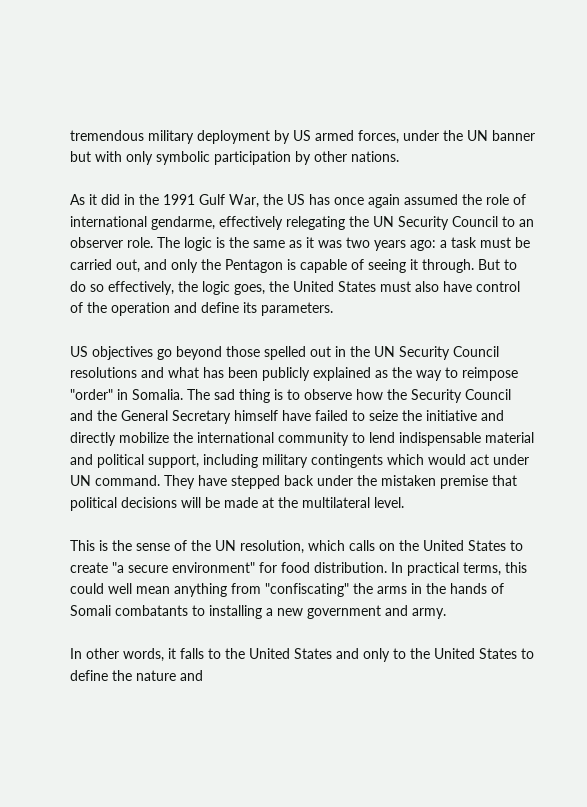tremendous military deployment by US armed forces, under the UN banner but with only symbolic participation by other nations.

As it did in the 1991 Gulf War, the US has once again assumed the role of international gendarme, effectively relegating the UN Security Council to an observer role. The logic is the same as it was two years ago: a task must be carried out, and only the Pentagon is capable of seeing it through. But to do so effectively, the logic goes, the United States must also have control of the operation and define its parameters.

US objectives go beyond those spelled out in the UN Security Council resolutions and what has been publicly explained as the way to reimpose "order" in Somalia. The sad thing is to observe how the Security Council and the General Secretary himself have failed to seize the initiative and directly mobilize the international community to lend indispensable material and political support, including military contingents which would act under UN command. They have stepped back under the mistaken premise that political decisions will be made at the multilateral level.

This is the sense of the UN resolution, which calls on the United States to create "a secure environment" for food distribution. In practical terms, this could well mean anything from "confiscating" the arms in the hands of Somali combatants to installing a new government and army.

In other words, it falls to the United States and only to the United States to define the nature and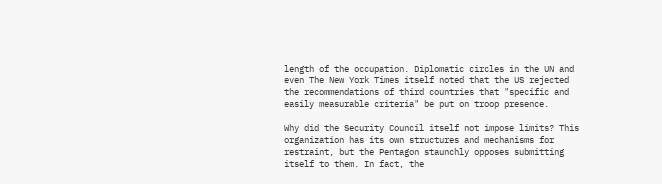length of the occupation. Diplomatic circles in the UN and even The New York Times itself noted that the US rejected the recommendations of third countries that "specific and easily measurable criteria" be put on troop presence.

Why did the Security Council itself not impose limits? This organization has its own structures and mechanisms for restraint, but the Pentagon staunchly opposes submitting itself to them. In fact, the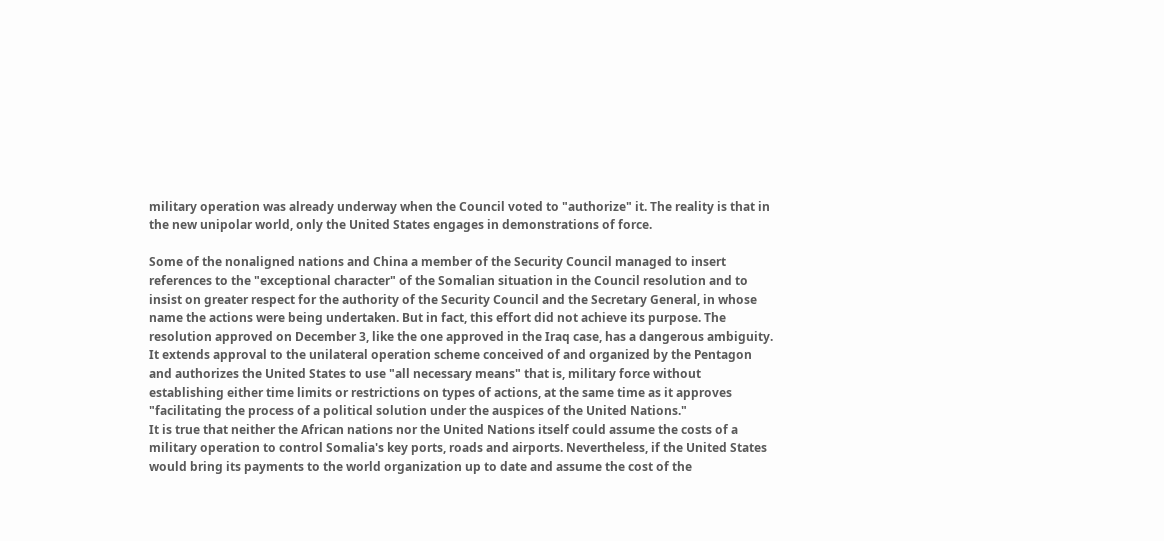military operation was already underway when the Council voted to "authorize" it. The reality is that in the new unipolar world, only the United States engages in demonstrations of force.

Some of the nonaligned nations and China a member of the Security Council managed to insert references to the "exceptional character" of the Somalian situation in the Council resolution and to insist on greater respect for the authority of the Security Council and the Secretary General, in whose name the actions were being undertaken. But in fact, this effort did not achieve its purpose. The resolution approved on December 3, like the one approved in the Iraq case, has a dangerous ambiguity. It extends approval to the unilateral operation scheme conceived of and organized by the Pentagon and authorizes the United States to use "all necessary means" that is, military force without establishing either time limits or restrictions on types of actions, at the same time as it approves "facilitating the process of a political solution under the auspices of the United Nations."
It is true that neither the African nations nor the United Nations itself could assume the costs of a military operation to control Somalia's key ports, roads and airports. Nevertheless, if the United States would bring its payments to the world organization up to date and assume the cost of the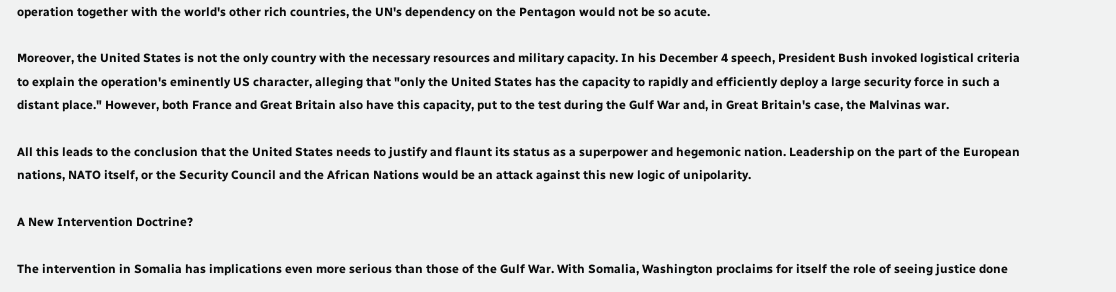operation together with the world's other rich countries, the UN's dependency on the Pentagon would not be so acute.

Moreover, the United States is not the only country with the necessary resources and military capacity. In his December 4 speech, President Bush invoked logistical criteria to explain the operation's eminently US character, alleging that "only the United States has the capacity to rapidly and efficiently deploy a large security force in such a distant place." However, both France and Great Britain also have this capacity, put to the test during the Gulf War and, in Great Britain's case, the Malvinas war.

All this leads to the conclusion that the United States needs to justify and flaunt its status as a superpower and hegemonic nation. Leadership on the part of the European nations, NATO itself, or the Security Council and the African Nations would be an attack against this new logic of unipolarity.

A New Intervention Doctrine?

The intervention in Somalia has implications even more serious than those of the Gulf War. With Somalia, Washington proclaims for itself the role of seeing justice done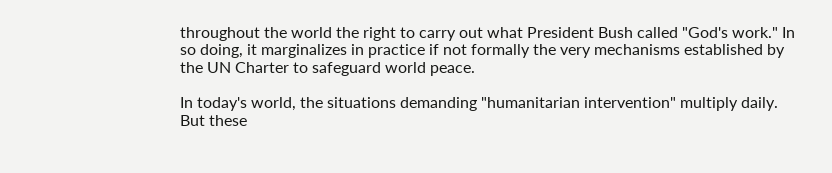throughout the world the right to carry out what President Bush called "God's work." In so doing, it marginalizes in practice if not formally the very mechanisms established by the UN Charter to safeguard world peace.

In today's world, the situations demanding "humanitarian intervention" multiply daily. But these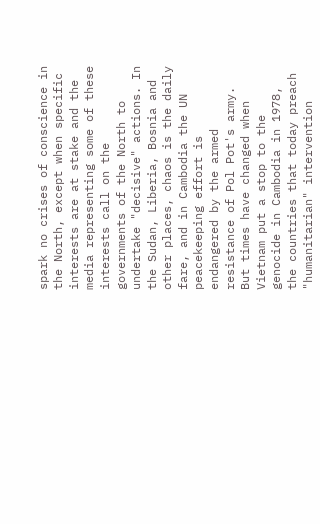spark no crises of conscience in the North, except when specific interests are at stake and the media representing some of these interests call on the governments of the North to undertake "decisive" actions. In the Sudan, Liberia, Bosnia and other places, chaos is the daily fare, and in Cambodia the UN peacekeeping effort is endangered by the armed resistance of Pol Pot's army. But times have changed when Vietnam put a stop to the genocide in Cambodia in 1978, the countries that today preach "humanitarian" intervention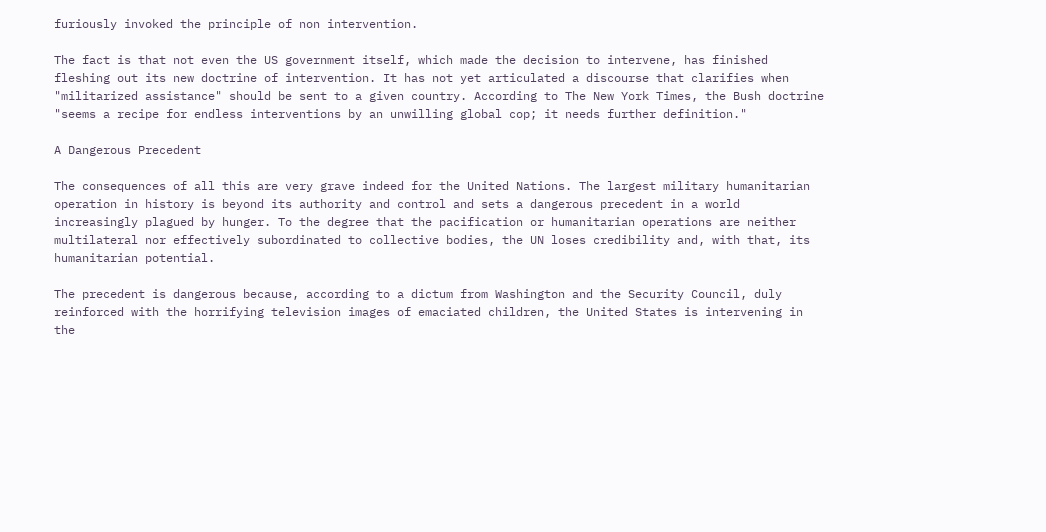furiously invoked the principle of non intervention.

The fact is that not even the US government itself, which made the decision to intervene, has finished fleshing out its new doctrine of intervention. It has not yet articulated a discourse that clarifies when "militarized assistance" should be sent to a given country. According to The New York Times, the Bush doctrine "seems a recipe for endless interventions by an unwilling global cop; it needs further definition."

A Dangerous Precedent

The consequences of all this are very grave indeed for the United Nations. The largest military humanitarian operation in history is beyond its authority and control and sets a dangerous precedent in a world increasingly plagued by hunger. To the degree that the pacification or humanitarian operations are neither multilateral nor effectively subordinated to collective bodies, the UN loses credibility and, with that, its humanitarian potential.

The precedent is dangerous because, according to a dictum from Washington and the Security Council, duly reinforced with the horrifying television images of emaciated children, the United States is intervening in the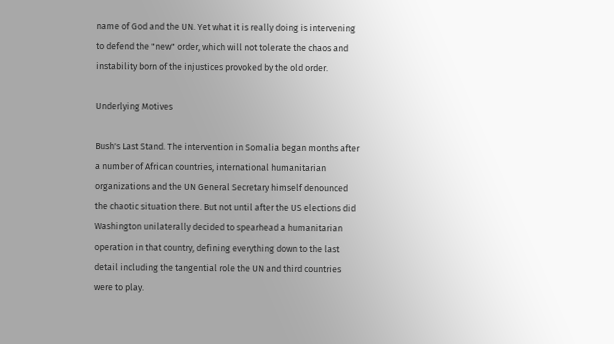name of God and the UN. Yet what it is really doing is intervening to defend the "new" order, which will not tolerate the chaos and instability born of the injustices provoked by the old order.

Underlying Motives

Bush's Last Stand. The intervention in Somalia began months after a number of African countries, international humanitarian organizations and the UN General Secretary himself denounced the chaotic situation there. But not until after the US elections did Washington unilaterally decided to spearhead a humanitarian operation in that country, defining everything down to the last detail including the tangential role the UN and third countries were to play.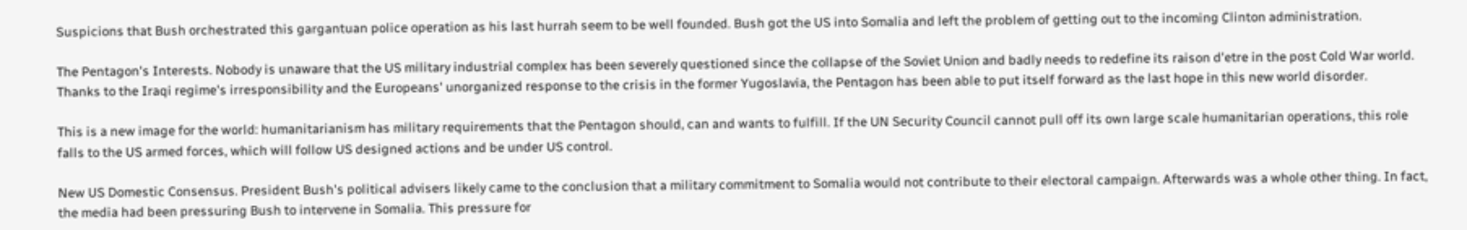Suspicions that Bush orchestrated this gargantuan police operation as his last hurrah seem to be well founded. Bush got the US into Somalia and left the problem of getting out to the incoming Clinton administration.

The Pentagon's Interests. Nobody is unaware that the US military industrial complex has been severely questioned since the collapse of the Soviet Union and badly needs to redefine its raison d'etre in the post Cold War world. Thanks to the Iraqi regime's irresponsibility and the Europeans' unorganized response to the crisis in the former Yugoslavia, the Pentagon has been able to put itself forward as the last hope in this new world disorder.

This is a new image for the world: humanitarianism has military requirements that the Pentagon should, can and wants to fulfill. If the UN Security Council cannot pull off its own large scale humanitarian operations, this role falls to the US armed forces, which will follow US designed actions and be under US control.

New US Domestic Consensus. President Bush's political advisers likely came to the conclusion that a military commitment to Somalia would not contribute to their electoral campaign. Afterwards was a whole other thing. In fact, the media had been pressuring Bush to intervene in Somalia. This pressure for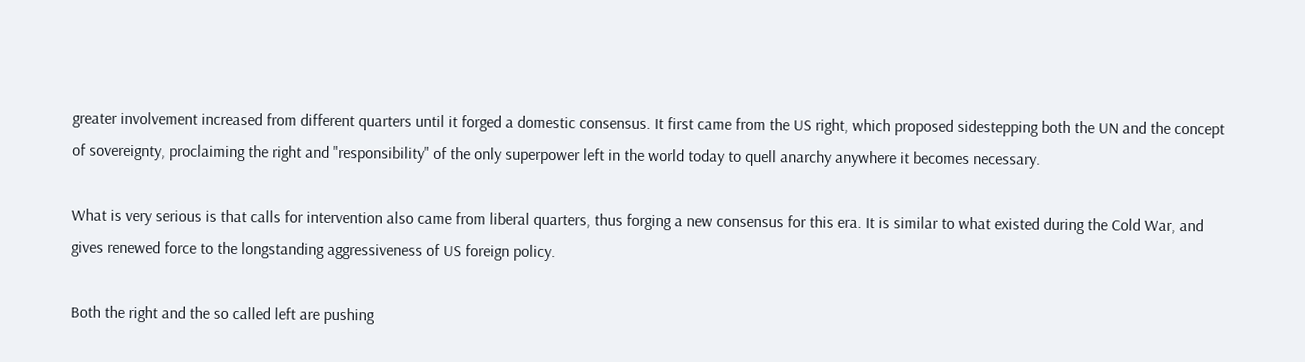greater involvement increased from different quarters until it forged a domestic consensus. It first came from the US right, which proposed sidestepping both the UN and the concept of sovereignty, proclaiming the right and "responsibility" of the only superpower left in the world today to quell anarchy anywhere it becomes necessary.

What is very serious is that calls for intervention also came from liberal quarters, thus forging a new consensus for this era. It is similar to what existed during the Cold War, and gives renewed force to the longstanding aggressiveness of US foreign policy.

Both the right and the so called left are pushing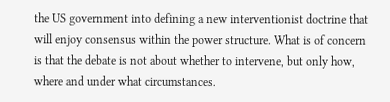the US government into defining a new interventionist doctrine that will enjoy consensus within the power structure. What is of concern is that the debate is not about whether to intervene, but only how, where and under what circumstances.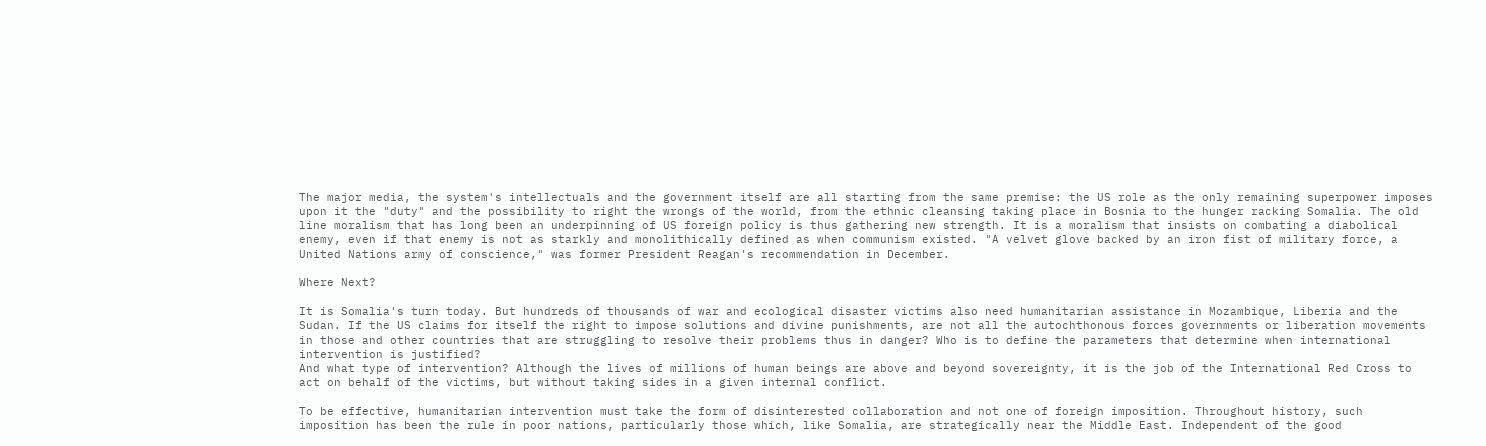The major media, the system's intellectuals and the government itself are all starting from the same premise: the US role as the only remaining superpower imposes upon it the "duty" and the possibility to right the wrongs of the world, from the ethnic cleansing taking place in Bosnia to the hunger racking Somalia. The old line moralism that has long been an underpinning of US foreign policy is thus gathering new strength. It is a moralism that insists on combating a diabolical enemy, even if that enemy is not as starkly and monolithically defined as when communism existed. "A velvet glove backed by an iron fist of military force, a United Nations army of conscience," was former President Reagan's recommendation in December.

Where Next?

It is Somalia's turn today. But hundreds of thousands of war and ecological disaster victims also need humanitarian assistance in Mozambique, Liberia and the Sudan. If the US claims for itself the right to impose solutions and divine punishments, are not all the autochthonous forces governments or liberation movements in those and other countries that are struggling to resolve their problems thus in danger? Who is to define the parameters that determine when international intervention is justified?
And what type of intervention? Although the lives of millions of human beings are above and beyond sovereignty, it is the job of the International Red Cross to act on behalf of the victims, but without taking sides in a given internal conflict.

To be effective, humanitarian intervention must take the form of disinterested collaboration and not one of foreign imposition. Throughout history, such imposition has been the rule in poor nations, particularly those which, like Somalia, are strategically near the Middle East. Independent of the good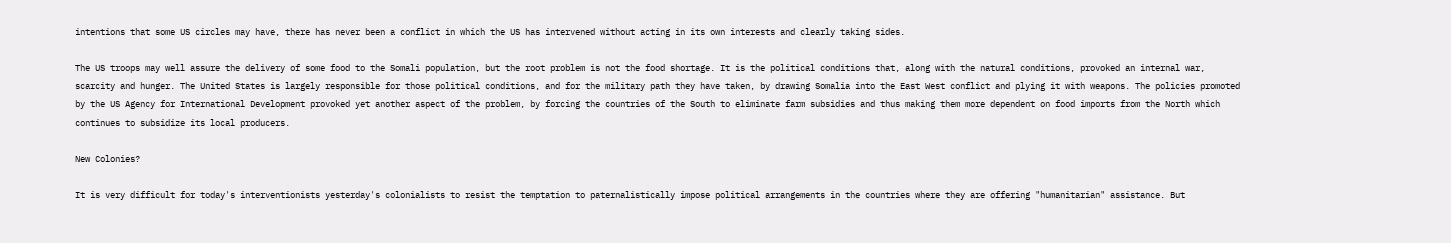intentions that some US circles may have, there has never been a conflict in which the US has intervened without acting in its own interests and clearly taking sides.

The US troops may well assure the delivery of some food to the Somali population, but the root problem is not the food shortage. It is the political conditions that, along with the natural conditions, provoked an internal war, scarcity and hunger. The United States is largely responsible for those political conditions, and for the military path they have taken, by drawing Somalia into the East West conflict and plying it with weapons. The policies promoted by the US Agency for International Development provoked yet another aspect of the problem, by forcing the countries of the South to eliminate farm subsidies and thus making them more dependent on food imports from the North which continues to subsidize its local producers.

New Colonies?

It is very difficult for today's interventionists yesterday's colonialists to resist the temptation to paternalistically impose political arrangements in the countries where they are offering "humanitarian" assistance. But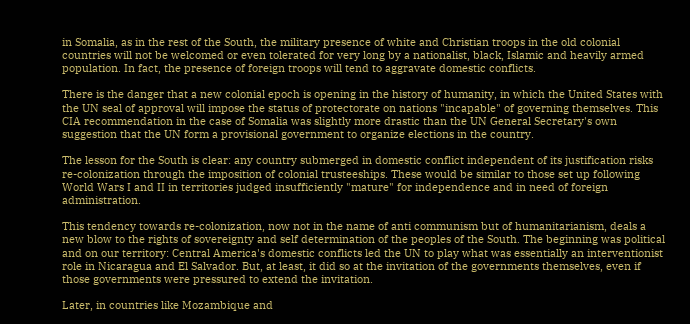in Somalia, as in the rest of the South, the military presence of white and Christian troops in the old colonial countries will not be welcomed or even tolerated for very long by a nationalist, black, Islamic and heavily armed population. In fact, the presence of foreign troops will tend to aggravate domestic conflicts.

There is the danger that a new colonial epoch is opening in the history of humanity, in which the United States with the UN seal of approval will impose the status of protectorate on nations "incapable" of governing themselves. This CIA recommendation in the case of Somalia was slightly more drastic than the UN General Secretary's own suggestion that the UN form a provisional government to organize elections in the country.

The lesson for the South is clear: any country submerged in domestic conflict independent of its justification risks re-colonization through the imposition of colonial trusteeships. These would be similar to those set up following World Wars I and II in territories judged insufficiently "mature" for independence and in need of foreign administration.

This tendency towards re-colonization, now not in the name of anti communism but of humanitarianism, deals a new blow to the rights of sovereignty and self determination of the peoples of the South. The beginning was political and on our territory: Central America's domestic conflicts led the UN to play what was essentially an interventionist role in Nicaragua and El Salvador. But, at least, it did so at the invitation of the governments themselves, even if those governments were pressured to extend the invitation.

Later, in countries like Mozambique and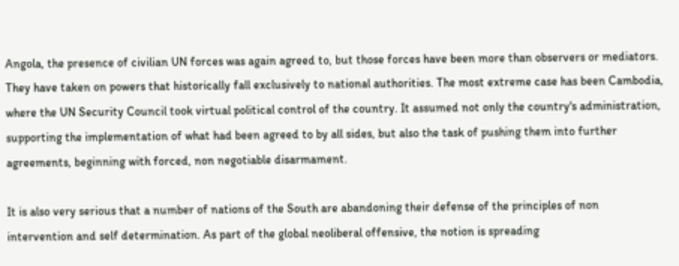Angola, the presence of civilian UN forces was again agreed to, but those forces have been more than observers or mediators. They have taken on powers that historically fall exclusively to national authorities. The most extreme case has been Cambodia, where the UN Security Council took virtual political control of the country. It assumed not only the country's administration, supporting the implementation of what had been agreed to by all sides, but also the task of pushing them into further agreements, beginning with forced, non negotiable disarmament.

It is also very serious that a number of nations of the South are abandoning their defense of the principles of non intervention and self determination. As part of the global neoliberal offensive, the notion is spreading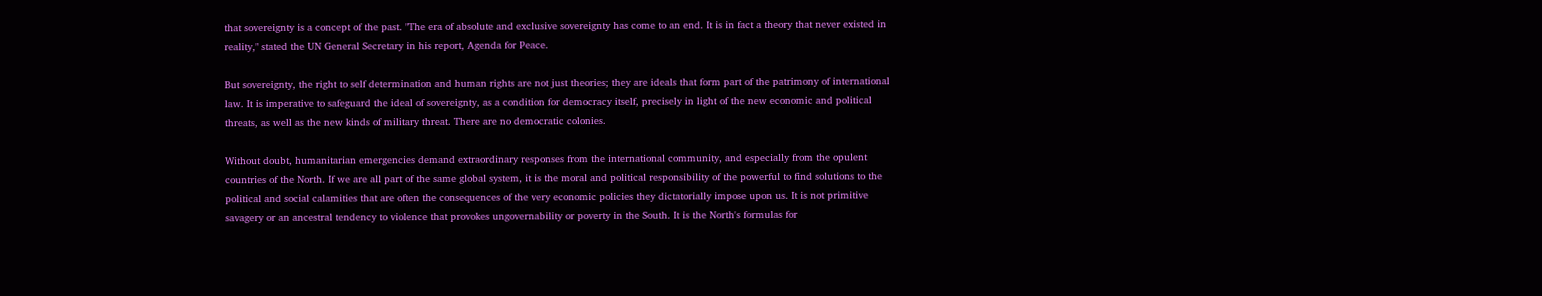that sovereignty is a concept of the past. "The era of absolute and exclusive sovereignty has come to an end. It is in fact a theory that never existed in reality," stated the UN General Secretary in his report, Agenda for Peace.

But sovereignty, the right to self determination and human rights are not just theories; they are ideals that form part of the patrimony of international law. It is imperative to safeguard the ideal of sovereignty, as a condition for democracy itself, precisely in light of the new economic and political threats, as well as the new kinds of military threat. There are no democratic colonies.

Without doubt, humanitarian emergencies demand extraordinary responses from the international community, and especially from the opulent countries of the North. If we are all part of the same global system, it is the moral and political responsibility of the powerful to find solutions to the political and social calamities that are often the consequences of the very economic policies they dictatorially impose upon us. It is not primitive savagery or an ancestral tendency to violence that provokes ungovernability or poverty in the South. It is the North's formulas for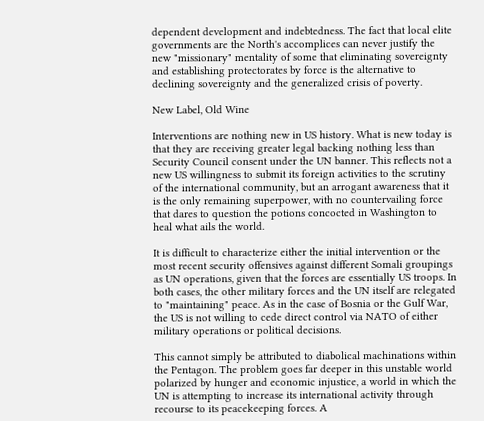dependent development and indebtedness. The fact that local elite governments are the North's accomplices can never justify the new "missionary" mentality of some that eliminating sovereignty and establishing protectorates by force is the alternative to declining sovereignty and the generalized crisis of poverty.

New Label, Old Wine

Interventions are nothing new in US history. What is new today is that they are receiving greater legal backing nothing less than Security Council consent under the UN banner. This reflects not a new US willingness to submit its foreign activities to the scrutiny of the international community, but an arrogant awareness that it is the only remaining superpower, with no countervailing force that dares to question the potions concocted in Washington to heal what ails the world.

It is difficult to characterize either the initial intervention or the most recent security offensives against different Somali groupings as UN operations, given that the forces are essentially US troops. In both cases, the other military forces and the UN itself are relegated to "maintaining" peace. As in the case of Bosnia or the Gulf War, the US is not willing to cede direct control via NATO of either military operations or political decisions.

This cannot simply be attributed to diabolical machinations within the Pentagon. The problem goes far deeper in this unstable world polarized by hunger and economic injustice, a world in which the UN is attempting to increase its international activity through recourse to its peacekeeping forces. A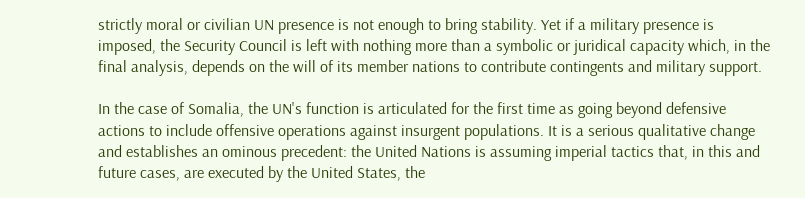strictly moral or civilian UN presence is not enough to bring stability. Yet if a military presence is imposed, the Security Council is left with nothing more than a symbolic or juridical capacity which, in the final analysis, depends on the will of its member nations to contribute contingents and military support.

In the case of Somalia, the UN's function is articulated for the first time as going beyond defensive actions to include offensive operations against insurgent populations. It is a serious qualitative change and establishes an ominous precedent: the United Nations is assuming imperial tactics that, in this and future cases, are executed by the United States, the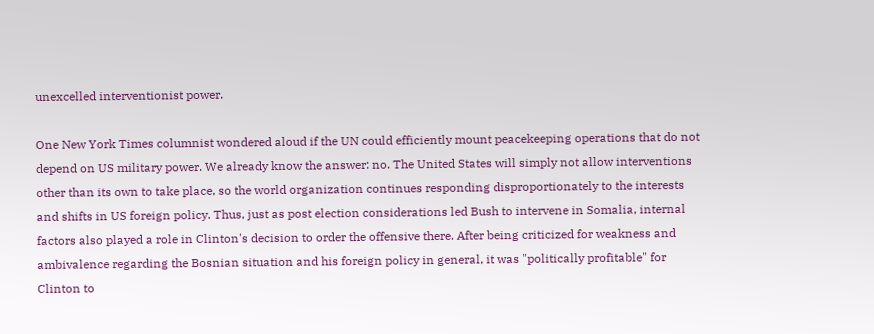unexcelled interventionist power.

One New York Times columnist wondered aloud if the UN could efficiently mount peacekeeping operations that do not depend on US military power. We already know the answer: no. The United States will simply not allow interventions other than its own to take place, so the world organization continues responding disproportionately to the interests and shifts in US foreign policy. Thus, just as post election considerations led Bush to intervene in Somalia, internal factors also played a role in Clinton's decision to order the offensive there. After being criticized for weakness and ambivalence regarding the Bosnian situation and his foreign policy in general, it was "politically profitable" for Clinton to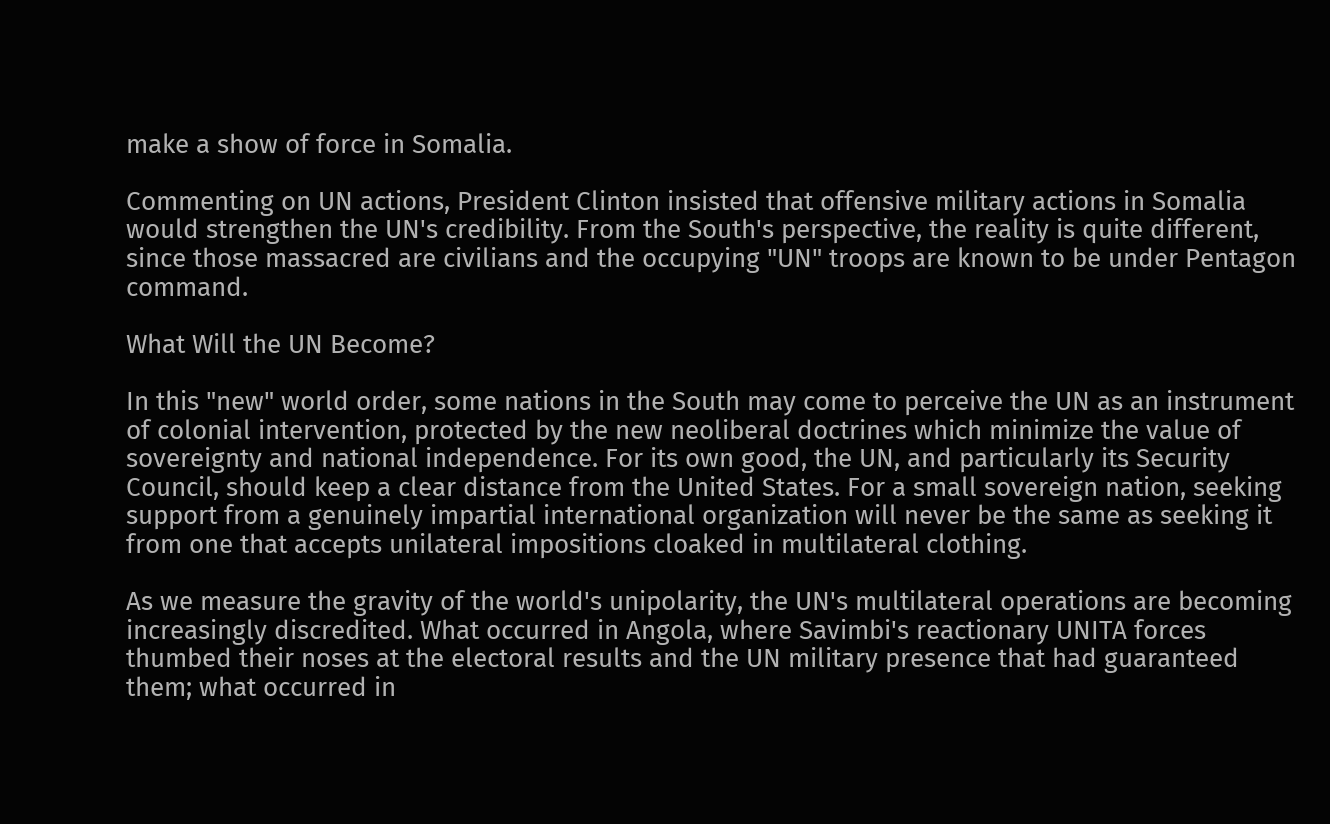make a show of force in Somalia.

Commenting on UN actions, President Clinton insisted that offensive military actions in Somalia would strengthen the UN's credibility. From the South's perspective, the reality is quite different, since those massacred are civilians and the occupying "UN" troops are known to be under Pentagon command.

What Will the UN Become?

In this "new" world order, some nations in the South may come to perceive the UN as an instrument of colonial intervention, protected by the new neoliberal doctrines which minimize the value of sovereignty and national independence. For its own good, the UN, and particularly its Security Council, should keep a clear distance from the United States. For a small sovereign nation, seeking support from a genuinely impartial international organization will never be the same as seeking it from one that accepts unilateral impositions cloaked in multilateral clothing.

As we measure the gravity of the world's unipolarity, the UN's multilateral operations are becoming increasingly discredited. What occurred in Angola, where Savimbi's reactionary UNITA forces thumbed their noses at the electoral results and the UN military presence that had guaranteed them; what occurred in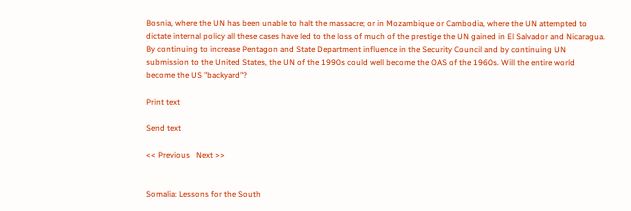Bosnia, where the UN has been unable to halt the massacre; or in Mozambique or Cambodia, where the UN attempted to dictate internal policy all these cases have led to the loss of much of the prestige the UN gained in El Salvador and Nicaragua. By continuing to increase Pentagon and State Department influence in the Security Council and by continuing UN submission to the United States, the UN of the 1990s could well become the OAS of the 1960s. Will the entire world become the US "backyard"?

Print text

Send text

<< Previous   Next >>


Somalia: Lessons for the South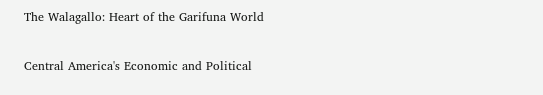The Walagallo: Heart of the Garifuna World

Central America's Economic and Political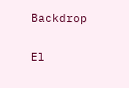Backdrop

El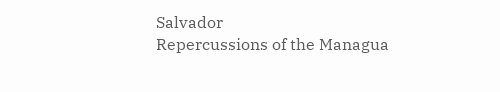Salvador
Repercussions of the Managua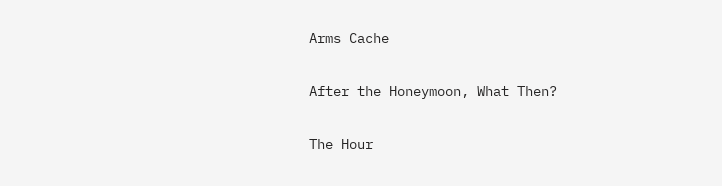Arms Cache

After the Honeymoon, What Then?

The Hour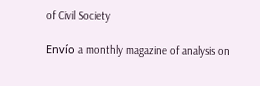of Civil Society

Envío a monthly magazine of analysis on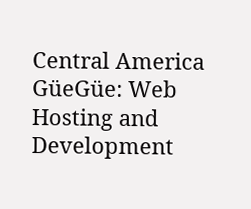Central America
GüeGüe: Web Hosting and Development